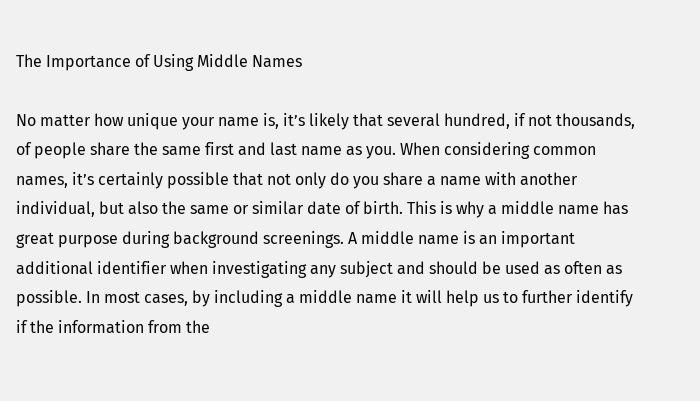The Importance of Using Middle Names

No matter how unique your name is, it’s likely that several hundred, if not thousands, of people share the same first and last name as you. When considering common names, it’s certainly possible that not only do you share a name with another individual, but also the same or similar date of birth. This is why a middle name has great purpose during background screenings. A middle name is an important additional identifier when investigating any subject and should be used as often as possible. In most cases, by including a middle name it will help us to further identify if the information from the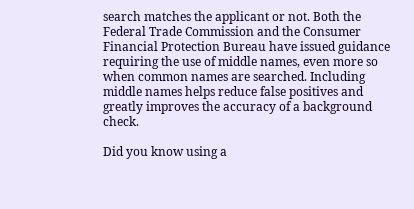search matches the applicant or not. Both the Federal Trade Commission and the Consumer Financial Protection Bureau have issued guidance requiring the use of middle names, even more so when common names are searched. Including middle names helps reduce false positives and greatly improves the accuracy of a background check.

Did you know using a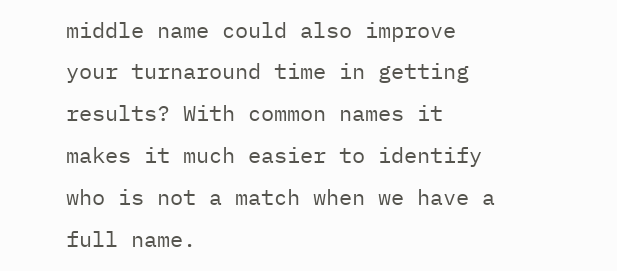middle name could also improve your turnaround time in getting results? With common names it makes it much easier to identify who is not a match when we have a full name.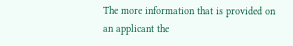The more information that is provided on an applicant the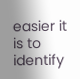easier it is to identify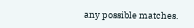any possible matches.